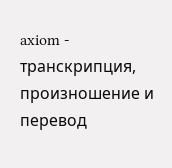axiom - транскрипция, произношение и перевод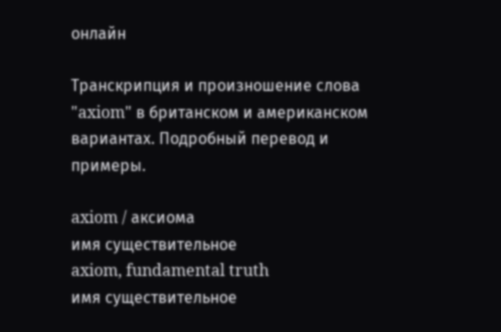онлайн

Транскрипция и произношение слова "axiom" в британском и американском вариантах. Подробный перевод и примеры.

axiom / аксиома
имя существительное
axiom, fundamental truth
имя существительное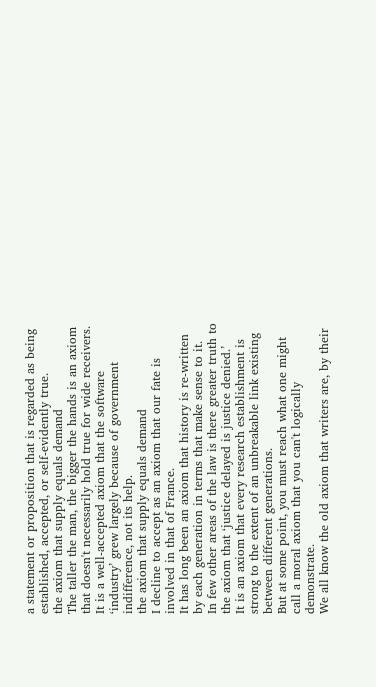a statement or proposition that is regarded as being established, accepted, or self-evidently true.
the axiom that supply equals demand
The taller the man, the bigger the hands is an axiom that doesn't necessarily hold true for wide receivers.
It is a well-accepted axiom that the software ‘industry’ grew largely because of government indifference, not its help.
the axiom that supply equals demand
I decline to accept as an axiom that our fate is involved in that of France.
It has long been an axiom that history is re-written by each generation in terms that make sense to it.
In few other areas of the law is there greater truth to the axiom that ‘justice delayed is justice denied.’
It is an axiom that every research establishment is strong to the extent of an unbreakable link existing between different generations.
But at some point, you must reach what one might call a moral axiom that you can't logically demonstrate.
We all know the old axiom that writers are, by their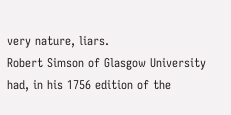very nature, liars.
Robert Simson of Glasgow University had, in his 1756 edition of the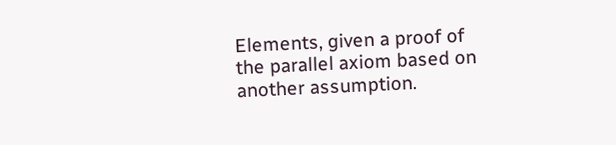Elements, given a proof of the parallel axiom based on another assumption.